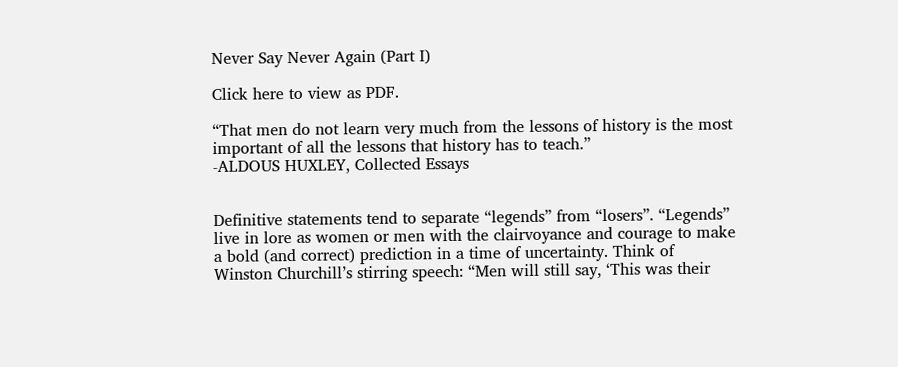Never Say Never Again (Part I)

Click here to view as PDF.

“That men do not learn very much from the lessons of history is the most important of all the lessons that history has to teach.”
-ALDOUS HUXLEY, Collected Essays


Definitive statements tend to separate “legends” from “losers”. “Legends” live in lore as women or men with the clairvoyance and courage to make a bold (and correct) prediction in a time of uncertainty. Think of Winston Churchill’s stirring speech: “Men will still say, ‘This was their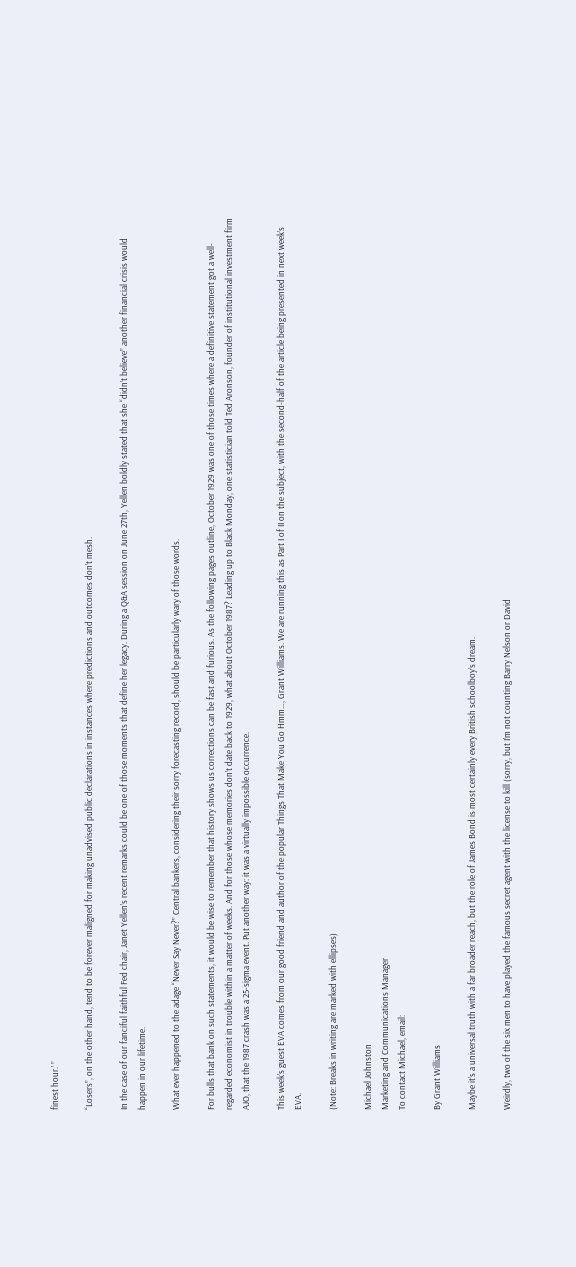finest hour.’ ”

“Losers”, on the other hand, tend to be forever maligned for making unadvised public declarations in instances where predictions and outcomes don’t mesh.

In the case of our fanciful faithful Fed chair, Janet Yellen’s recent remarks could be one of those moments that define her legacy. During a Q&A session on June 27th, Yellen boldly stated that she “didn’t believe” another financial crisis would happen in our lifetime.

What ever happened to the adage “Never Say Never?” Central bankers, considering their sorry forecasting record, should be particularly wary of those words.

For bulls that bank on such statements, it would be wise to remember that history shows us corrections can be fast and furious. As the following pages outline, October 1929 was one of those times where a definitive statement got a well-regarded economist in trouble within a matter of weeks. And for those whose memories don’t date back to 1929, what about October 1987? Leading up to Black Monday, one statistician told Ted Aronson, founder of institutional investment firm AJO, that the 1987 crash was a 25-sigma event. Put another way: it was a virtually impossible occurrence.

This week’s guest EVA comes from our good friend and author of the popular Things That Make You Go Hmm…, Grant Williams. We are running this as Part I of II on the subject, with the second-half of the article being presented in next week’s EVA.

(Note: Breaks in writing are marked with ellipses)

Michael Johnston
Marketing and Communications Manager
To contact Michael, email:

By Grant Williams

Maybe it’s a universal truth with a far broader reach, but the role of James Bond is most certainly every British schoolboy’s dream.

Weirdly, two of the six men to have played the famous secret agent with the license to kill (sorry, but I’m not counting Barry Nelson or David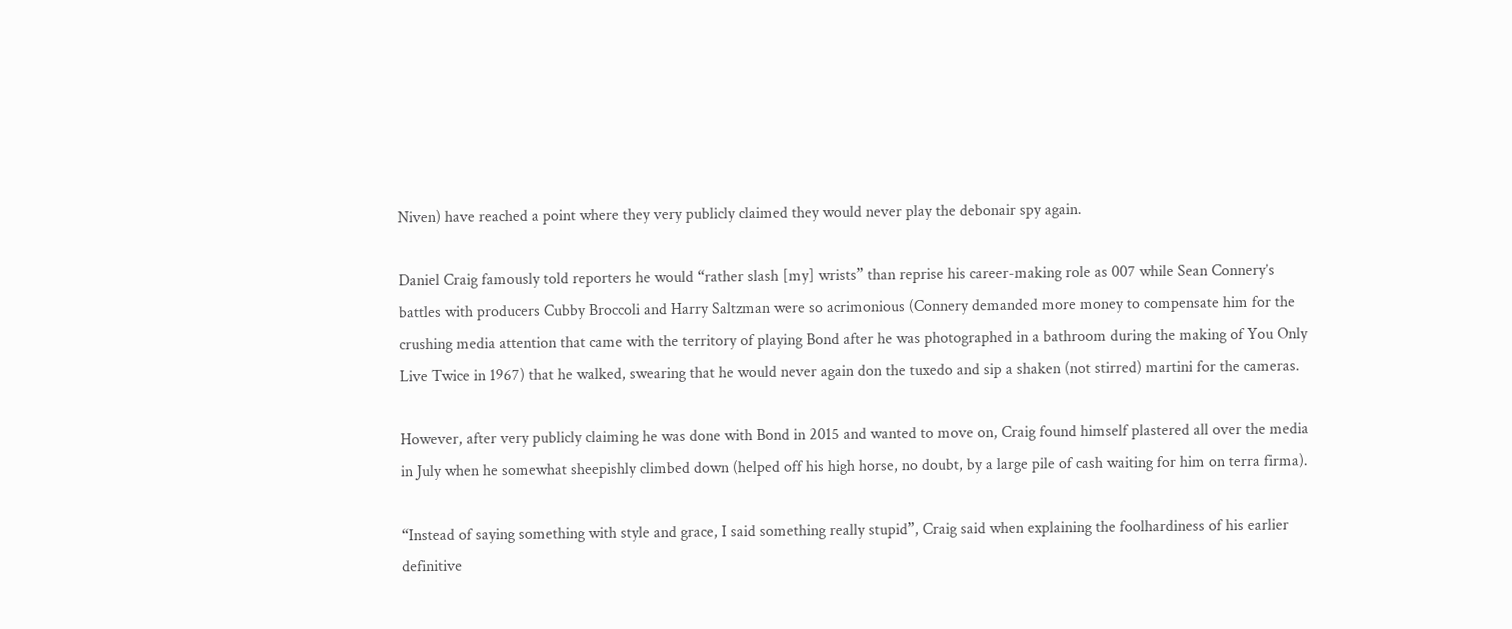Niven) have reached a point where they very publicly claimed they would never play the debonair spy again.

Daniel Craig famously told reporters he would “rather slash [my] wrists” than reprise his career-making role as 007 while Sean Connery’s battles with producers Cubby Broccoli and Harry Saltzman were so acrimonious (Connery demanded more money to compensate him for the crushing media attention that came with the territory of playing Bond after he was photographed in a bathroom during the making of You Only Live Twice in 1967) that he walked, swearing that he would never again don the tuxedo and sip a shaken (not stirred) martini for the cameras.

However, after very publicly claiming he was done with Bond in 2015 and wanted to move on, Craig found himself plastered all over the media in July when he somewhat sheepishly climbed down (helped off his high horse, no doubt, by a large pile of cash waiting for him on terra firma).

“Instead of saying something with style and grace, I said something really stupid”, Craig said when explaining the foolhardiness of his earlier definitive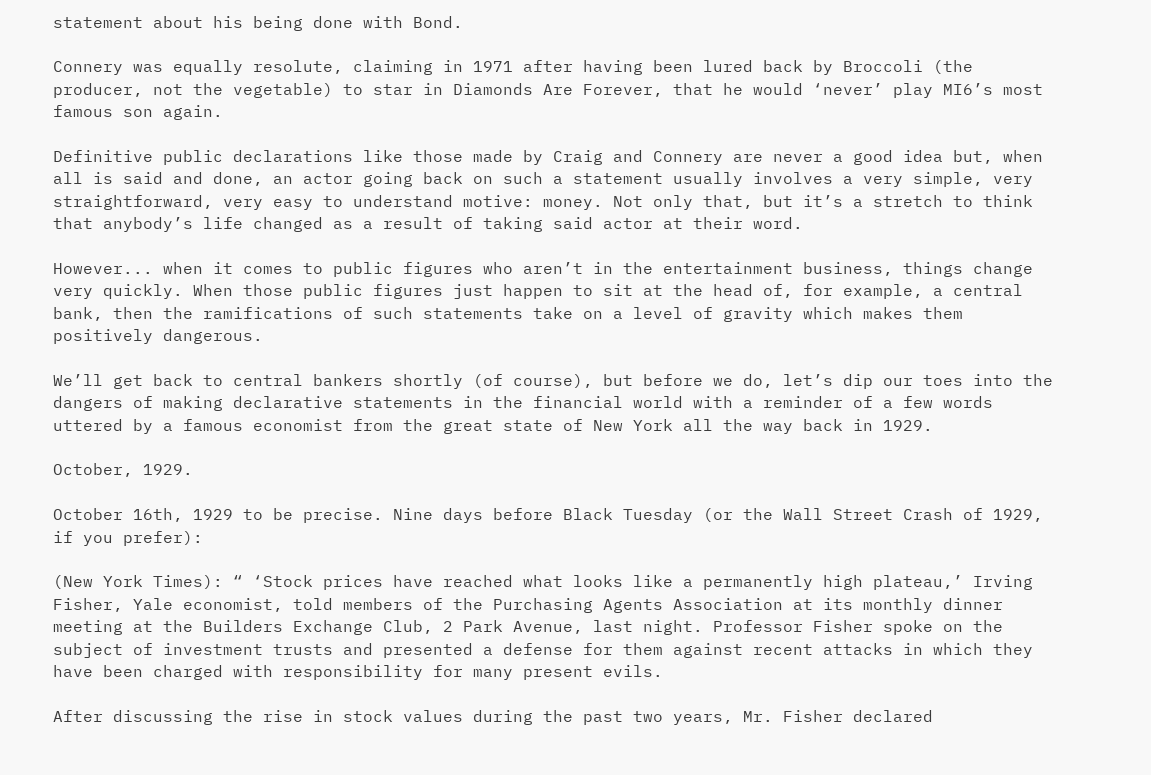statement about his being done with Bond.

Connery was equally resolute, claiming in 1971 after having been lured back by Broccoli (the producer, not the vegetable) to star in Diamonds Are Forever, that he would ‘never’ play MI6’s most famous son again.

Definitive public declarations like those made by Craig and Connery are never a good idea but, when all is said and done, an actor going back on such a statement usually involves a very simple, very straightforward, very easy to understand motive: money. Not only that, but it’s a stretch to think that anybody’s life changed as a result of taking said actor at their word.

However... when it comes to public figures who aren’t in the entertainment business, things change very quickly. When those public figures just happen to sit at the head of, for example, a central bank, then the ramifications of such statements take on a level of gravity which makes them positively dangerous.

We’ll get back to central bankers shortly (of course), but before we do, let’s dip our toes into the dangers of making declarative statements in the financial world with a reminder of a few words uttered by a famous economist from the great state of New York all the way back in 1929.

October, 1929.

October 16th, 1929 to be precise. Nine days before Black Tuesday (or the Wall Street Crash of 1929, if you prefer):

(New York Times): “ ‘Stock prices have reached what looks like a permanently high plateau,’ Irving Fisher, Yale economist, told members of the Purchasing Agents Association at its monthly dinner meeting at the Builders Exchange Club, 2 Park Avenue, last night. Professor Fisher spoke on the subject of investment trusts and presented a defense for them against recent attacks in which they have been charged with responsibility for many present evils.

After discussing the rise in stock values during the past two years, Mr. Fisher declared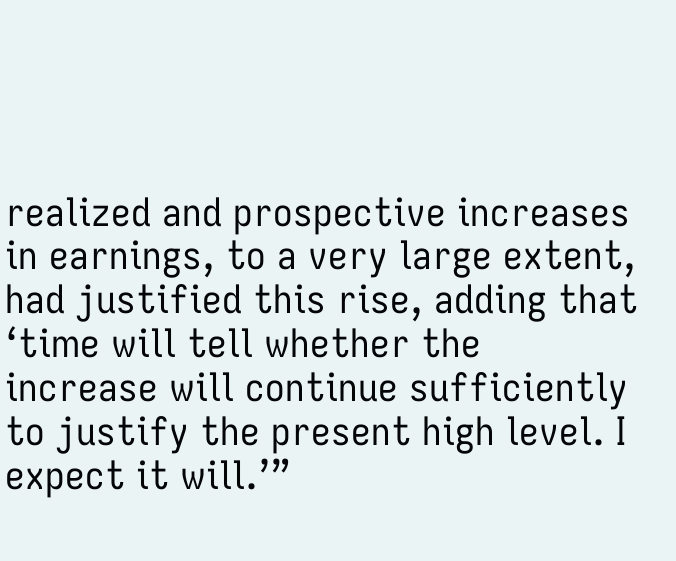realized and prospective increases in earnings, to a very large extent, had justified this rise, adding that ‘time will tell whether the increase will continue sufficiently to justify the present high level. I expect it will.’”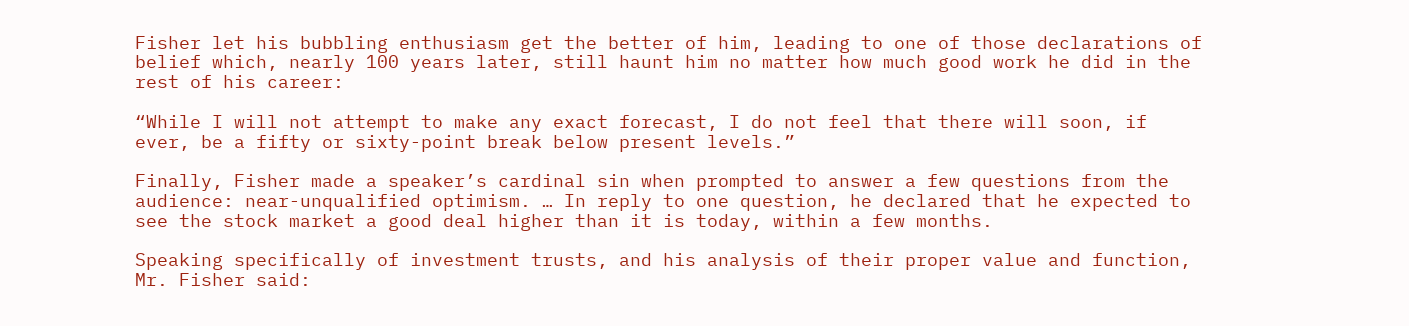Fisher let his bubbling enthusiasm get the better of him, leading to one of those declarations of belief which, nearly 100 years later, still haunt him no matter how much good work he did in the rest of his career:

“While I will not attempt to make any exact forecast, I do not feel that there will soon, if ever, be a fifty or sixty-point break below present levels.”

Finally, Fisher made a speaker’s cardinal sin when prompted to answer a few questions from the audience: near-unqualified optimism. … In reply to one question, he declared that he expected to see the stock market a good deal higher than it is today, within a few months.

Speaking specifically of investment trusts, and his analysis of their proper value and function, Mr. Fisher said: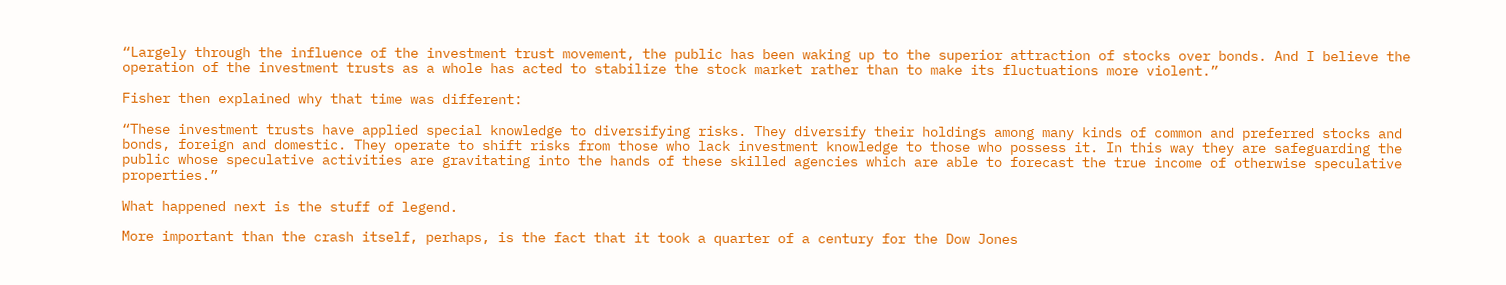“Largely through the influence of the investment trust movement, the public has been waking up to the superior attraction of stocks over bonds. And I believe the operation of the investment trusts as a whole has acted to stabilize the stock market rather than to make its fluctuations more violent.”

Fisher then explained why that time was different:

“These investment trusts have applied special knowledge to diversifying risks. They diversify their holdings among many kinds of common and preferred stocks and bonds, foreign and domestic. They operate to shift risks from those who lack investment knowledge to those who possess it. In this way they are safeguarding the public whose speculative activities are gravitating into the hands of these skilled agencies which are able to forecast the true income of otherwise speculative properties.”

What happened next is the stuff of legend.

More important than the crash itself, perhaps, is the fact that it took a quarter of a century for the Dow Jones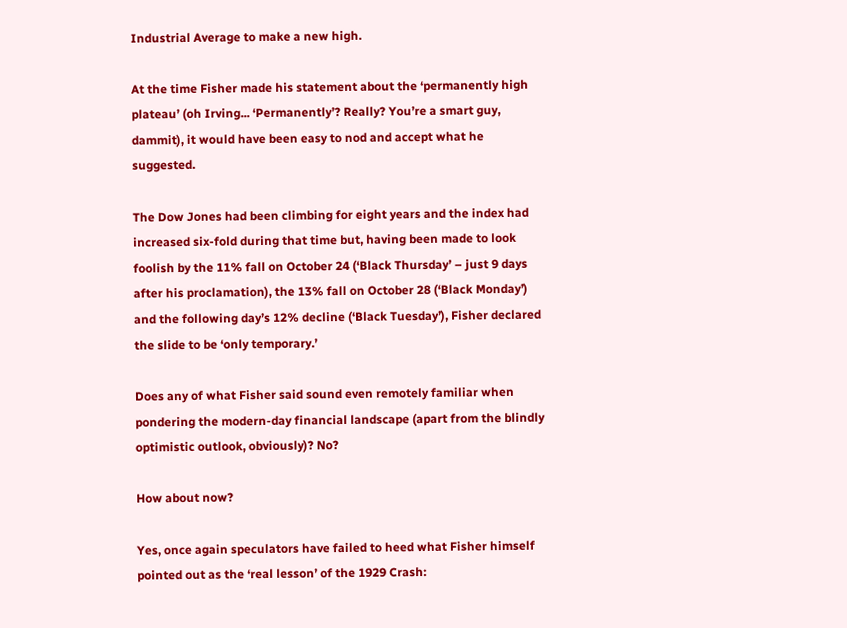Industrial Average to make a new high.

At the time Fisher made his statement about the ‘permanently high plateau’ (oh Irving... ‘Permanently’? Really? You’re a smart guy, dammit), it would have been easy to nod and accept what he suggested.

The Dow Jones had been climbing for eight years and the index had increased six-fold during that time but, having been made to look foolish by the 11% fall on October 24 (‘Black Thursday’ – just 9 days after his proclamation), the 13% fall on October 28 (‘Black Monday’) and the following day’s 12% decline (‘Black Tuesday’), Fisher declared the slide to be ‘only temporary.’

Does any of what Fisher said sound even remotely familiar when pondering the modern-day financial landscape (apart from the blindly optimistic outlook, obviously)? No?

How about now?

Yes, once again speculators have failed to heed what Fisher himself pointed out as the ‘real lesson’ of the 1929 Crash: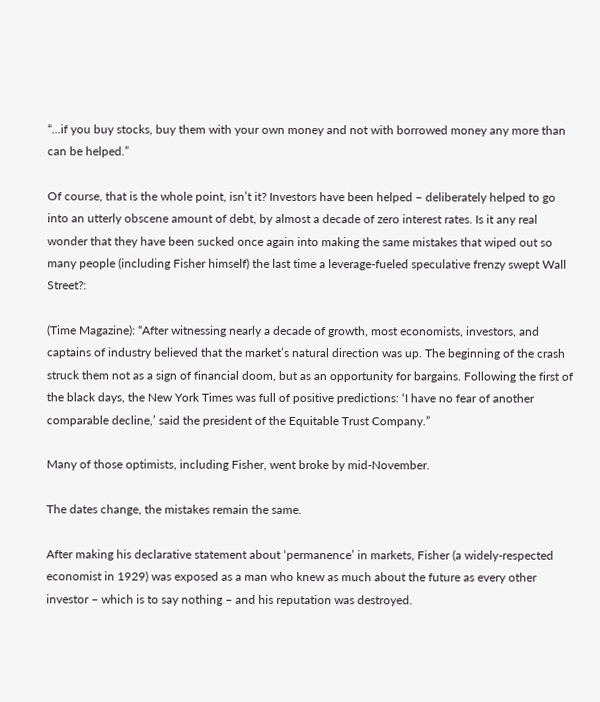“...if you buy stocks, buy them with your own money and not with borrowed money any more than can be helped.”

Of course, that is the whole point, isn’t it? Investors have been helped – deliberately helped to go into an utterly obscene amount of debt, by almost a decade of zero interest rates. Is it any real wonder that they have been sucked once again into making the same mistakes that wiped out so many people (including Fisher himself) the last time a leverage-fueled speculative frenzy swept Wall Street?:

(Time Magazine): “After witnessing nearly a decade of growth, most economists, investors, and captains of industry believed that the market’s natural direction was up. The beginning of the crash struck them not as a sign of financial doom, but as an opportunity for bargains. Following the first of the black days, the New York Times was full of positive predictions: ‘I have no fear of another comparable decline,’ said the president of the Equitable Trust Company.”

Many of those optimists, including Fisher, went broke by mid-November.

The dates change, the mistakes remain the same.

After making his declarative statement about ‘permanence’ in markets, Fisher (a widely-respected economist in 1929) was exposed as a man who knew as much about the future as every other investor – which is to say nothing – and his reputation was destroyed.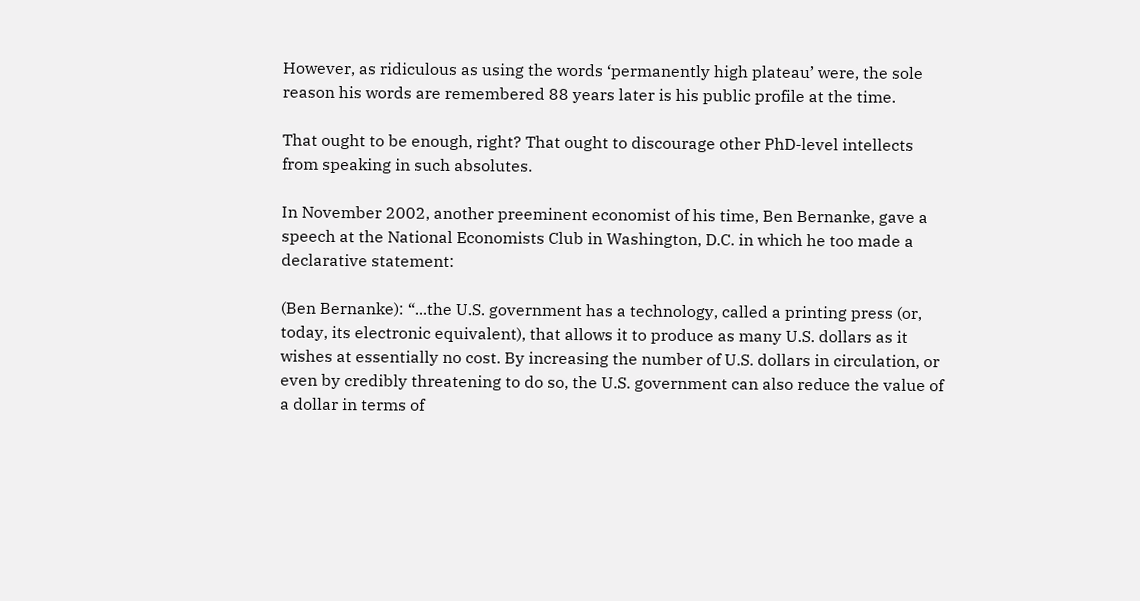However, as ridiculous as using the words ‘permanently high plateau’ were, the sole reason his words are remembered 88 years later is his public profile at the time.

That ought to be enough, right? That ought to discourage other PhD-level intellects from speaking in such absolutes.

In November 2002, another preeminent economist of his time, Ben Bernanke, gave a speech at the National Economists Club in Washington, D.C. in which he too made a declarative statement:

(Ben Bernanke): “...the U.S. government has a technology, called a printing press (or, today, its electronic equivalent), that allows it to produce as many U.S. dollars as it wishes at essentially no cost. By increasing the number of U.S. dollars in circulation, or even by credibly threatening to do so, the U.S. government can also reduce the value of a dollar in terms of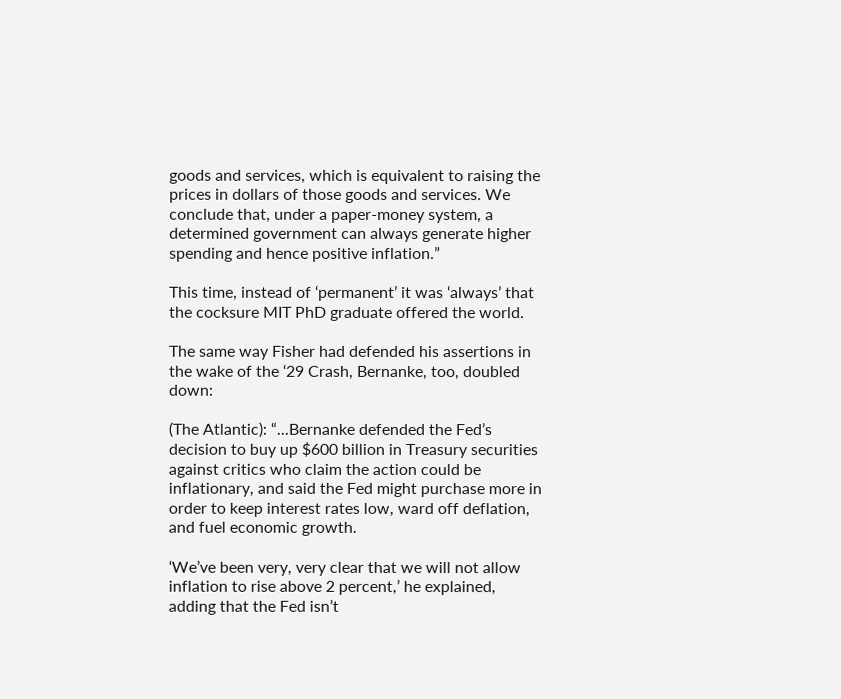goods and services, which is equivalent to raising the prices in dollars of those goods and services. We conclude that, under a paper-money system, a determined government can always generate higher spending and hence positive inflation.”

This time, instead of ‘permanent’ it was ‘always’ that the cocksure MIT PhD graduate offered the world.

The same way Fisher had defended his assertions in the wake of the ‘29 Crash, Bernanke, too, doubled down:

(The Atlantic): “...Bernanke defended the Fed’s decision to buy up $600 billion in Treasury securities against critics who claim the action could be inflationary, and said the Fed might purchase more in order to keep interest rates low, ward off deflation, and fuel economic growth.

‘We’ve been very, very clear that we will not allow inflation to rise above 2 percent,’ he explained, adding that the Fed isn’t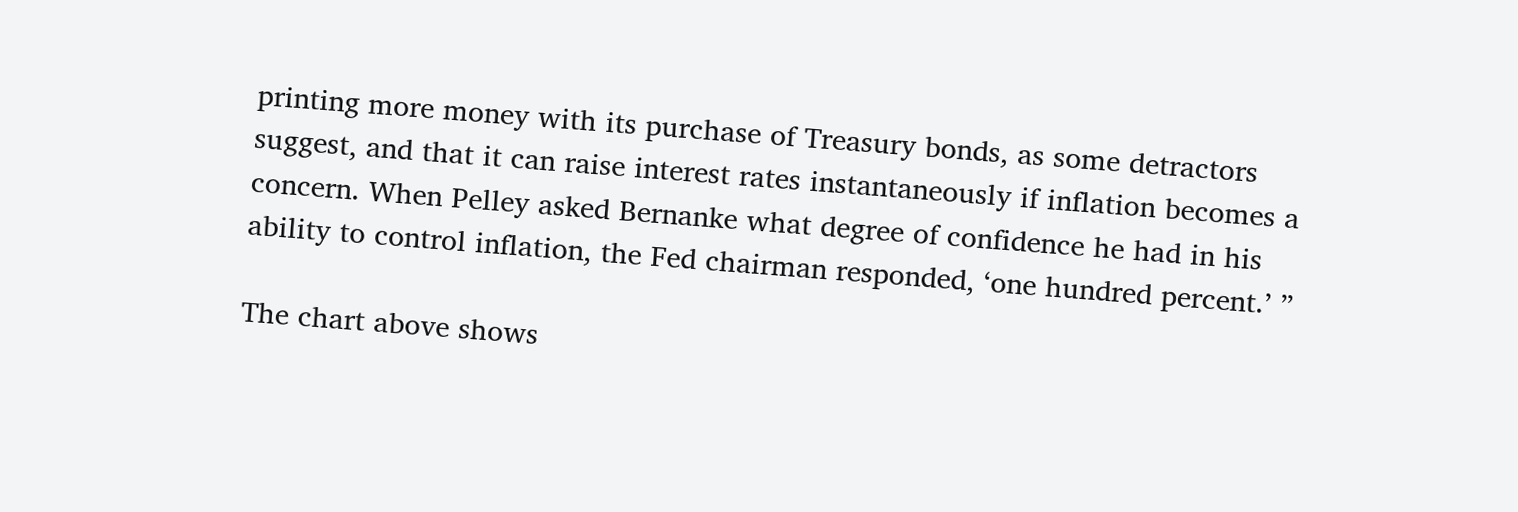printing more money with its purchase of Treasury bonds, as some detractors suggest, and that it can raise interest rates instantaneously if inflation becomes a concern. When Pelley asked Bernanke what degree of confidence he had in his ability to control inflation, the Fed chairman responded, ‘one hundred percent.’ ”

The chart above shows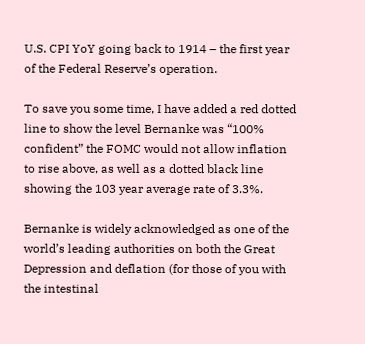U.S. CPI YoY going back to 1914 – the first year of the Federal Reserve’s operation.

To save you some time, I have added a red dotted line to show the level Bernanke was “100% confident” the FOMC would not allow inflation to rise above, as well as a dotted black line showing the 103 year average rate of 3.3%.

Bernanke is widely acknowledged as one of the world’s leading authorities on both the Great Depression and deflation (for those of you with the intestinal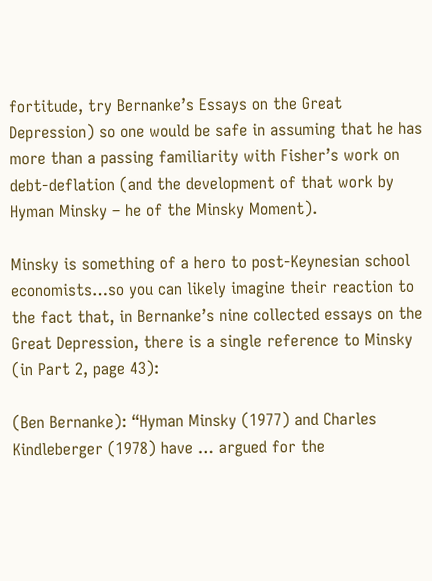fortitude, try Bernanke’s Essays on the Great Depression) so one would be safe in assuming that he has more than a passing familiarity with Fisher’s work on debt-deflation (and the development of that work by Hyman Minsky – he of the Minsky Moment).

Minsky is something of a hero to post-Keynesian school economists…so you can likely imagine their reaction to the fact that, in Bernanke’s nine collected essays on the Great Depression, there is a single reference to Minsky (in Part 2, page 43):

(Ben Bernanke): “Hyman Minsky (1977) and Charles Kindleberger (1978) have … argued for the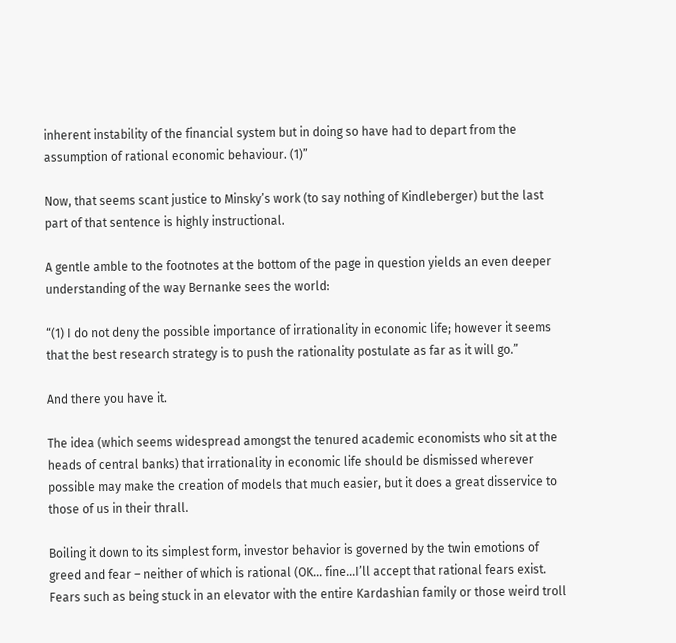inherent instability of the financial system but in doing so have had to depart from the assumption of rational economic behaviour. (1)”

Now, that seems scant justice to Minsky’s work (to say nothing of Kindleberger) but the last part of that sentence is highly instructional.

A gentle amble to the footnotes at the bottom of the page in question yields an even deeper understanding of the way Bernanke sees the world:

“(1) I do not deny the possible importance of irrationality in economic life; however it seems that the best research strategy is to push the rationality postulate as far as it will go.”

And there you have it.

The idea (which seems widespread amongst the tenured academic economists who sit at the heads of central banks) that irrationality in economic life should be dismissed wherever possible may make the creation of models that much easier, but it does a great disservice to those of us in their thrall.

Boiling it down to its simplest form, investor behavior is governed by the twin emotions of greed and fear – neither of which is rational (OK... fine...I’ll accept that rational fears exist. Fears such as being stuck in an elevator with the entire Kardashian family or those weird troll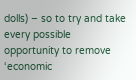dolls) – so to try and take every possible opportunity to remove ‘economic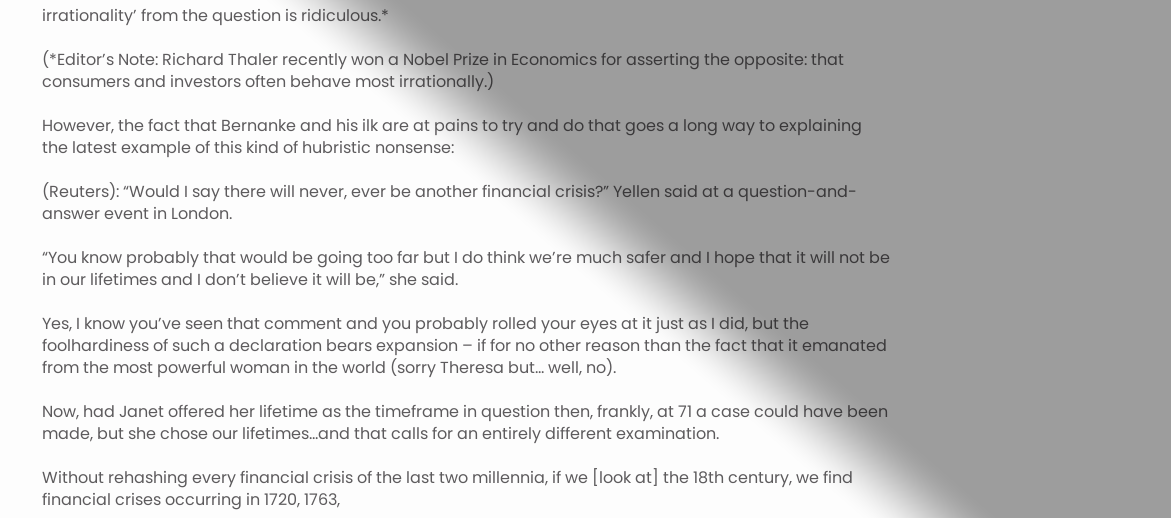irrationality’ from the question is ridiculous.*

(*Editor’s Note: Richard Thaler recently won a Nobel Prize in Economics for asserting the opposite: that consumers and investors often behave most irrationally.)

However, the fact that Bernanke and his ilk are at pains to try and do that goes a long way to explaining the latest example of this kind of hubristic nonsense:

(Reuters): “Would I say there will never, ever be another financial crisis?” Yellen said at a question-and-answer event in London.

“You know probably that would be going too far but I do think we’re much safer and I hope that it will not be in our lifetimes and I don’t believe it will be,” she said.

Yes, I know you’ve seen that comment and you probably rolled your eyes at it just as I did, but the foolhardiness of such a declaration bears expansion – if for no other reason than the fact that it emanated from the most powerful woman in the world (sorry Theresa but... well, no).

Now, had Janet offered her lifetime as the timeframe in question then, frankly, at 71 a case could have been made, but she chose our lifetimes...and that calls for an entirely different examination.

Without rehashing every financial crisis of the last two millennia, if we [look at] the 18th century, we find financial crises occurring in 1720, 1763,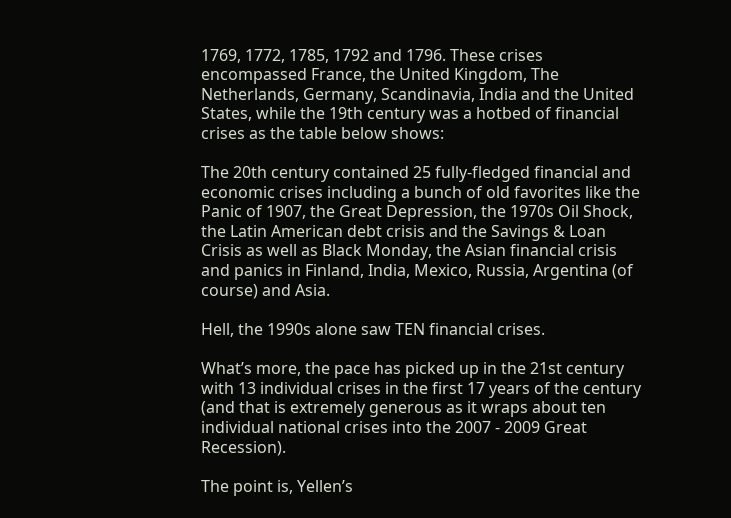1769, 1772, 1785, 1792 and 1796. These crises encompassed France, the United Kingdom, The Netherlands, Germany, Scandinavia, India and the United States, while the 19th century was a hotbed of financial crises as the table below shows:

The 20th century contained 25 fully-fledged financial and economic crises including a bunch of old favorites like the Panic of 1907, the Great Depression, the 1970s Oil Shock, the Latin American debt crisis and the Savings & Loan Crisis as well as Black Monday, the Asian financial crisis and panics in Finland, India, Mexico, Russia, Argentina (of course) and Asia.

Hell, the 1990s alone saw TEN financial crises.

What’s more, the pace has picked up in the 21st century with 13 individual crises in the first 17 years of the century (and that is extremely generous as it wraps about ten individual national crises into the 2007 - 2009 Great Recession).

The point is, Yellen’s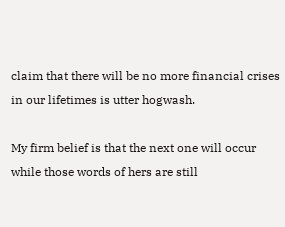claim that there will be no more financial crises in our lifetimes is utter hogwash.

My firm belief is that the next one will occur while those words of hers are still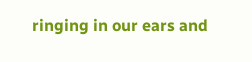ringing in our ears and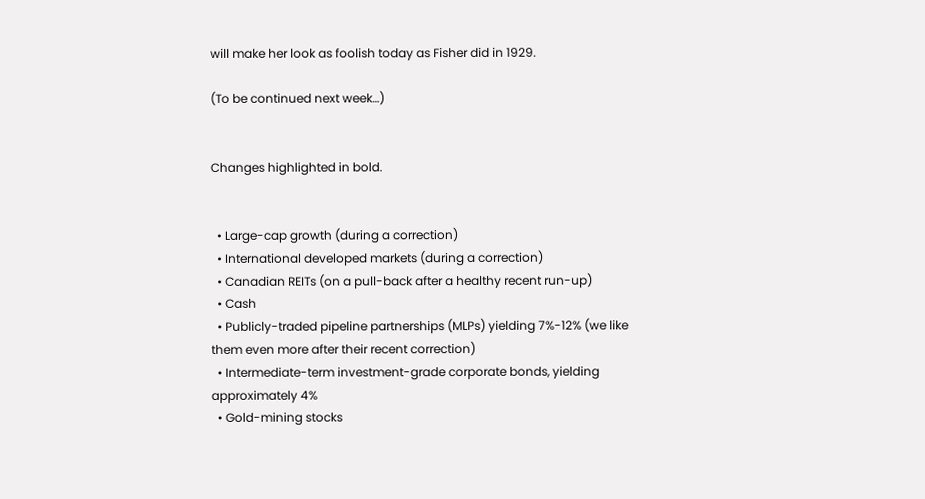will make her look as foolish today as Fisher did in 1929.

(To be continued next week…)


Changes highlighted in bold.


  • Large-cap growth (during a correction)
  • International developed markets (during a correction)
  • Canadian REITs (on a pull-back after a healthy recent run-up)
  • Cash
  • Publicly-traded pipeline partnerships (MLPs) yielding 7%-12% (we like them even more after their recent correction)
  • Intermediate-term investment-grade corporate bonds, yielding approximately 4%
  • Gold-mining stocks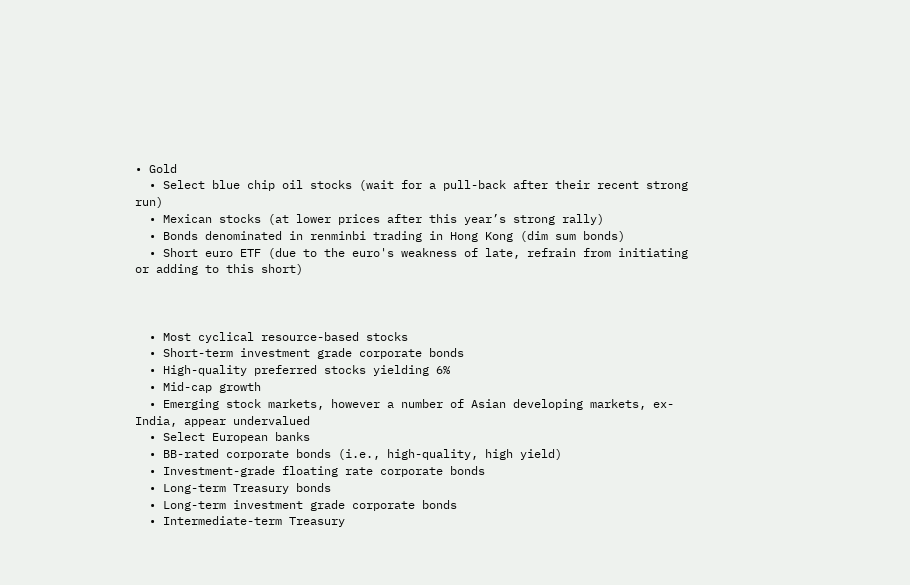• Gold
  • Select blue chip oil stocks (wait for a pull-back after their recent strong run)
  • Mexican stocks (at lower prices after this year’s strong rally)
  • Bonds denominated in renminbi trading in Hong Kong (dim sum bonds)
  • Short euro ETF (due to the euro's weakness of late, refrain from initiating or adding to this short)



  • Most cyclical resource-based stocks
  • Short-term investment grade corporate bonds
  • High-quality preferred stocks yielding 6%
  • Mid-cap growth
  • Emerging stock markets, however a number of Asian developing markets, ex-India, appear undervalued
  • Select European banks
  • BB-rated corporate bonds (i.e., high-quality, high yield)
  • Investment-grade floating rate corporate bonds
  • Long-term Treasury bonds
  • Long-term investment grade corporate bonds
  • Intermediate-term Treasury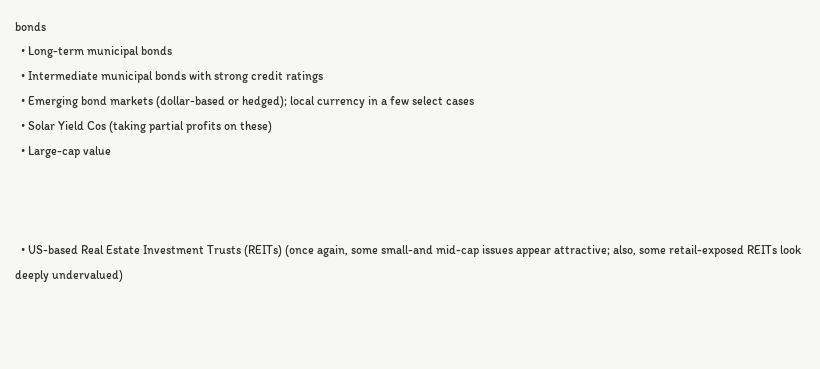bonds
  • Long-term municipal bonds
  • Intermediate municipal bonds with strong credit ratings
  • Emerging bond markets (dollar-based or hedged); local currency in a few select cases
  • Solar Yield Cos (taking partial profits on these)
  • Large-cap value



  • US-based Real Estate Investment Trusts (REITs) (once again, some small-and mid-cap issues appear attractive; also, some retail-exposed REITs look deeply undervalued)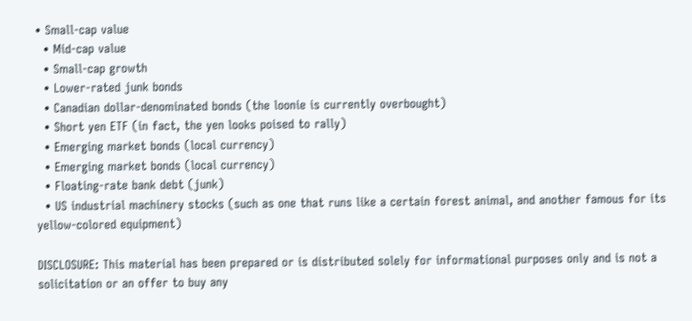• Small-cap value
  • Mid-cap value
  • Small-cap growth
  • Lower-rated junk bonds
  • Canadian dollar-denominated bonds (the loonie is currently overbought)
  • Short yen ETF (in fact, the yen looks poised to rally)
  • Emerging market bonds (local currency)
  • Emerging market bonds (local currency)
  • Floating-rate bank debt (junk)
  • US industrial machinery stocks (such as one that runs like a certain forest animal, and another famous for its yellow-colored equipment)

DISCLOSURE: This material has been prepared or is distributed solely for informational purposes only and is not a solicitation or an offer to buy any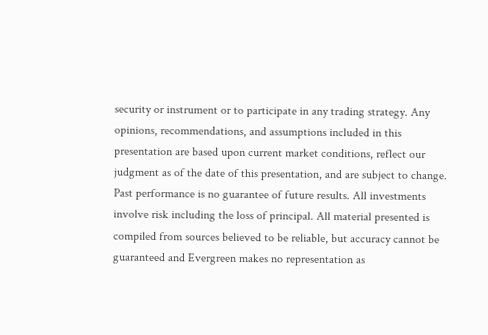security or instrument or to participate in any trading strategy. Any opinions, recommendations, and assumptions included in this presentation are based upon current market conditions, reflect our judgment as of the date of this presentation, and are subject to change. Past performance is no guarantee of future results. All investments involve risk including the loss of principal. All material presented is compiled from sources believed to be reliable, but accuracy cannot be guaranteed and Evergreen makes no representation as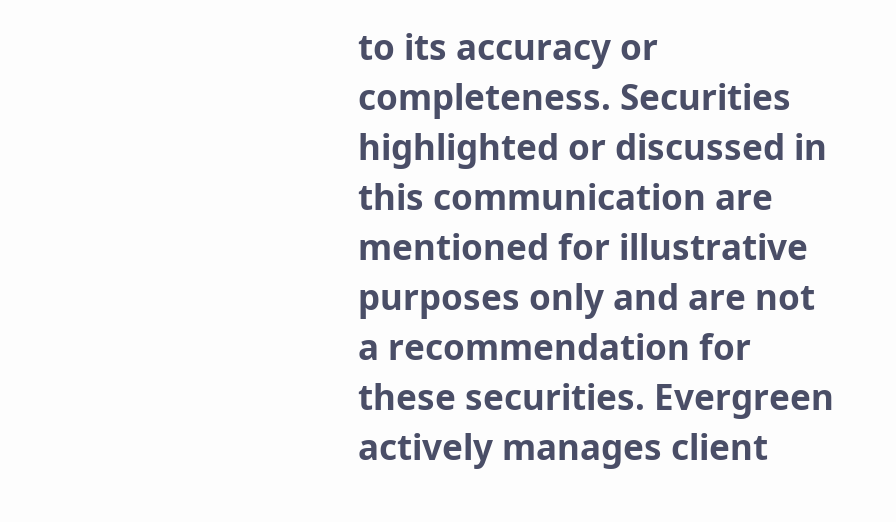to its accuracy or completeness. Securities highlighted or discussed in this communication are mentioned for illustrative purposes only and are not a recommendation for these securities. Evergreen actively manages client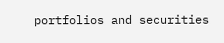portfolios and securities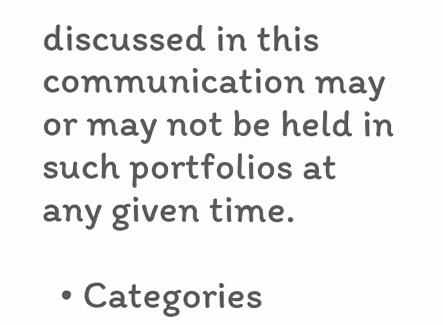discussed in this communication may or may not be held in such portfolios at any given time.

  • Categories